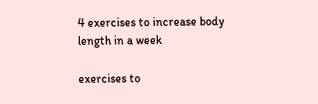4 exercises to increase body length in a week

exercises to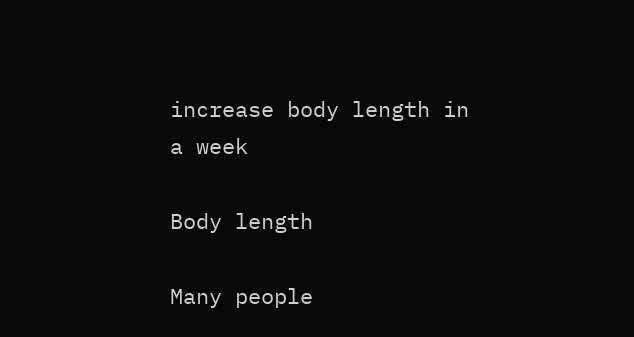increase body length in a week

Body length

Many people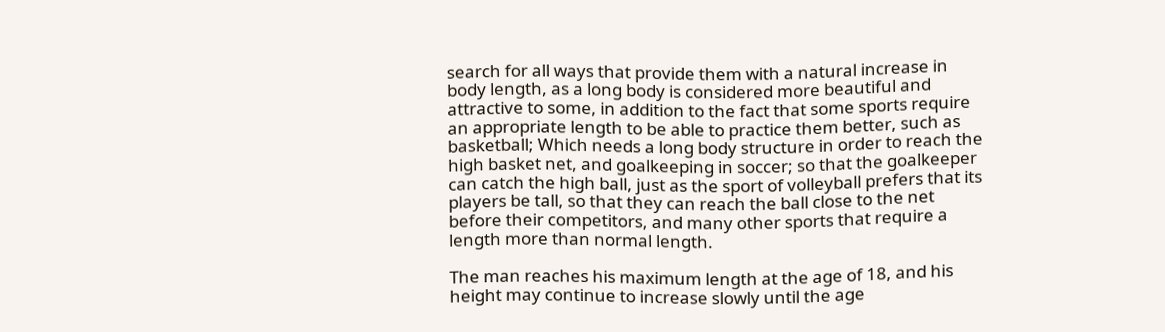search for all ways that provide them with a natural increase in body length, as a long body is considered more beautiful and attractive to some, in addition to the fact that some sports require an appropriate length to be able to practice them better, such as basketball; Which needs a long body structure in order to reach the high basket net, and goalkeeping in soccer; so that the goalkeeper can catch the high ball, just as the sport of volleyball prefers that its players be tall, so that they can reach the ball close to the net before their competitors, and many other sports that require a length more than normal length.

The man reaches his maximum length at the age of 18, and his height may continue to increase slowly until the age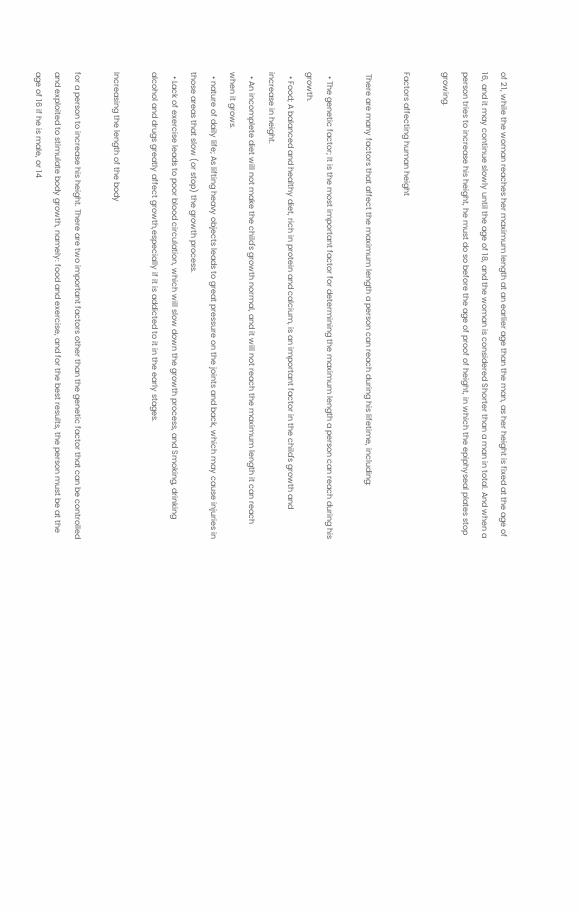of 21, while the woman reaches her maximum length at an earlier age than the man, as her height is fixed at the age of 16, and it may continue slowly until the age of 18, and the woman is considered Shorter than a man in total. And when a person tries to increase his height, he must do so before the age of proof of height, in which the epiphyseal plates stop growing.

Factors affecting human height

 There are many factors that affect the maximum length a person can reach during his lifetime, including:

  • The genetic factor; It is the most important factor for determining the maximum length a person can reach during his growth.
  • Food; A balanced and healthy diet, rich in protein and calcium, is an important factor in the child's growth and increase in height.
  • An incomplete diet will not make the child's growth normal, and it will not reach the maximum length it can reach when it grows.
  • nature of daily life; As lifting heavy objects leads to great pressure on the joints and back, which may cause injuries in those areas that slow (or stop) the growth process.
  • Lack of exercise leads to poor blood circulation, which will slow down the growth process, and Smoking, drinking alcohol and drugs greatly affect growth,especially if it is addicted to it in the early stages.

Increasing the length of the body

for a person to increase his height. There are two important factors other than the genetic factor that can be controlled and exploited to stimulate body growth, namely: food and exercise, and for the best results, the person must be at the age of 16 if he is male, or 14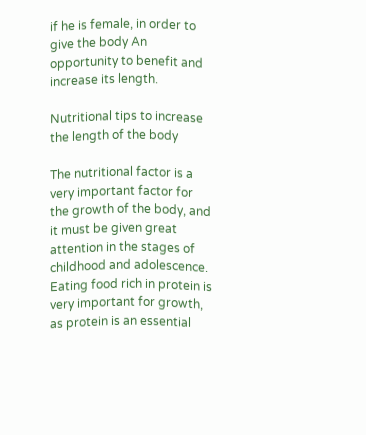if he is female, in order to give the body An opportunity to benefit and increase its length.

Nutritional tips to increase the length of the body

The nutritional factor is a very important factor for the growth of the body, and it must be given great attention in the stages of childhood and adolescence. Eating food rich in protein is very important for growth, as protein is an essential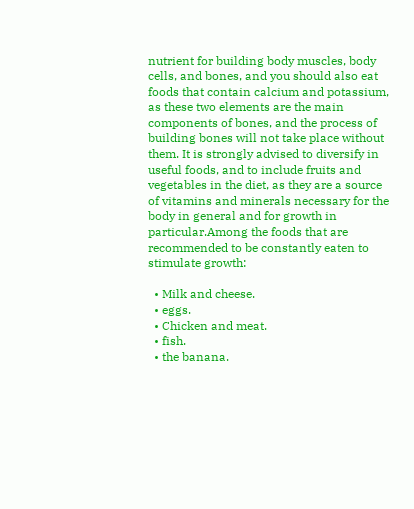nutrient for building body muscles, body cells, and bones, and you should also eat foods that contain calcium and potassium, as these two elements are the main components of bones, and the process of building bones will not take place without them. It is strongly advised to diversify in useful foods, and to include fruits and vegetables in the diet, as they are a source of vitamins and minerals necessary for the body in general and for growth in particular.Among the foods that are recommended to be constantly eaten to stimulate growth:

  • Milk and cheese.
  • eggs.
  • Chicken and meat.
  • fish.
  • the banana.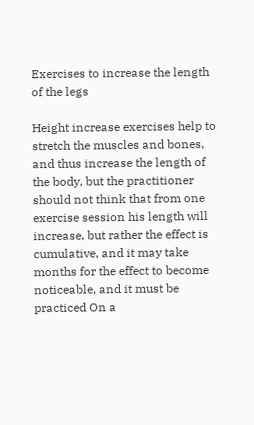Exercises to increase the length of the legs

Height increase exercises help to stretch the muscles and bones, and thus increase the length of the body, but the practitioner should not think that from one exercise session his length will increase, but rather the effect is cumulative, and it may take months for the effect to become noticeable, and it must be practiced On a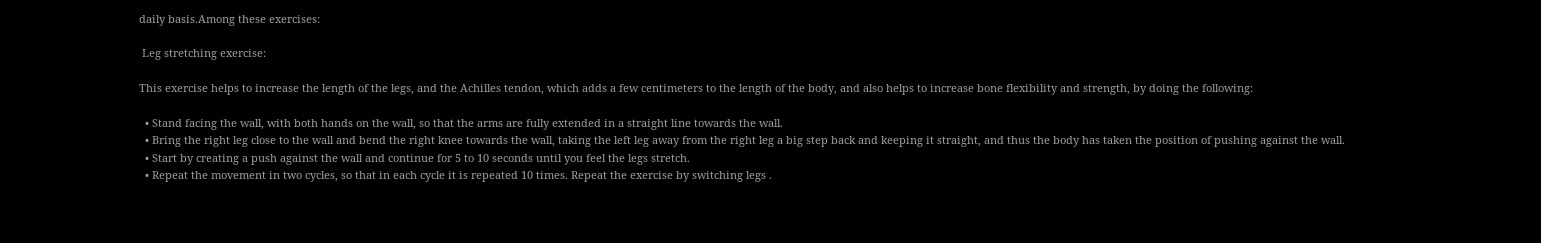daily basis.Among these exercises:

 Leg stretching exercise:

This exercise helps to increase the length of the legs, and the Achilles tendon, which adds a few centimeters to the length of the body, and also helps to increase bone flexibility and strength, by doing the following:

  • Stand facing the wall, with both hands on the wall, so that the arms are fully extended in a straight line towards the wall.
  • Bring the right leg close to the wall and bend the right knee towards the wall, taking the left leg away from the right leg a big step back and keeping it straight, and thus the body has taken the position of pushing against the wall.
  • Start by creating a push against the wall and continue for 5 to 10 seconds until you feel the legs stretch.
  • Repeat the movement in two cycles, so that in each cycle it is repeated 10 times. Repeat the exercise by switching legs .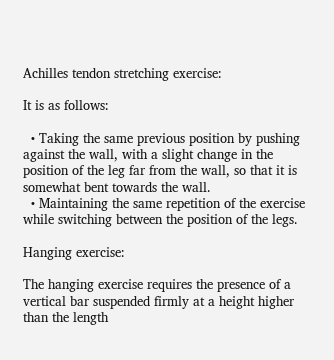Achilles tendon stretching exercise:

It is as follows:

  • Taking the same previous position by pushing against the wall, with a slight change in the position of the leg far from the wall, so that it is somewhat bent towards the wall.
  • Maintaining the same repetition of the exercise while switching between the position of the legs.

Hanging exercise:

The hanging exercise requires the presence of a vertical bar suspended firmly at a height higher than the length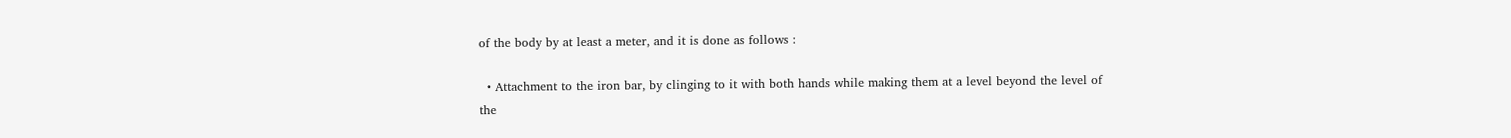of the body by at least a meter, and it is done as follows :

  • Attachment to the iron bar, by clinging to it with both hands while making them at a level beyond the level of the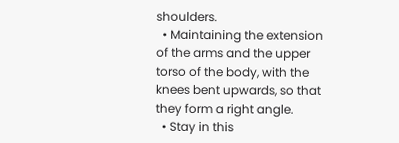shoulders.
  • Maintaining the extension of the arms and the upper torso of the body, with the knees bent upwards, so that they form a right angle.
  • Stay in this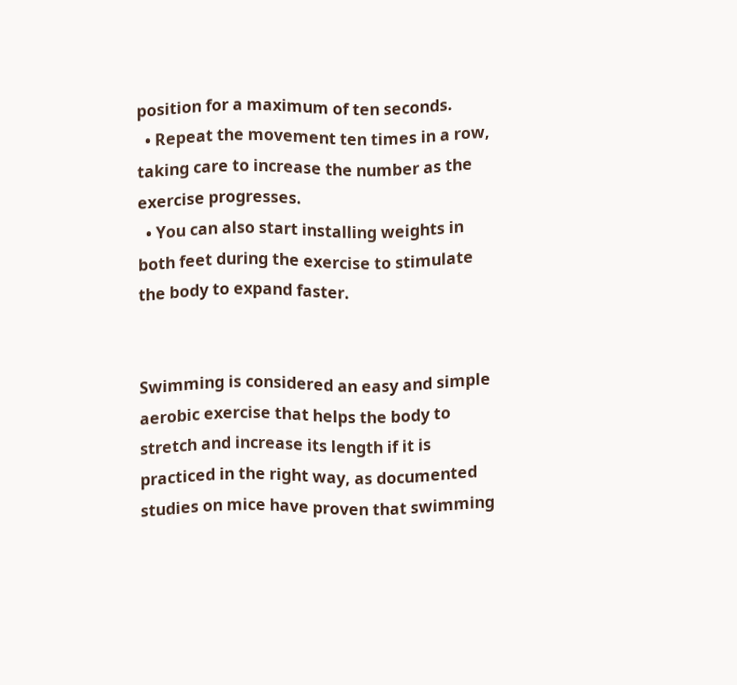position for a maximum of ten seconds.
  • Repeat the movement ten times in a row, taking care to increase the number as the exercise progresses.
  • You can also start installing weights in both feet during the exercise to stimulate the body to expand faster.


Swimming is considered an easy and simple aerobic exercise that helps the body to stretch and increase its length if it is practiced in the right way, as documented studies on mice have proven that swimming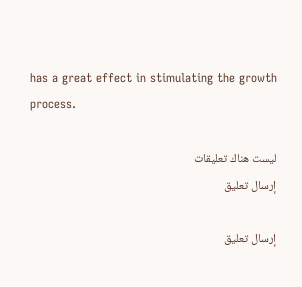has a great effect in stimulating the growth process.

ليست هناك تعليقات
إرسال تعليق

إرسال تعليق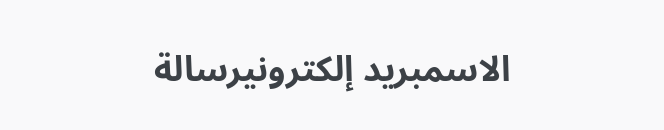الاسمبريد إلكترونيرسالة